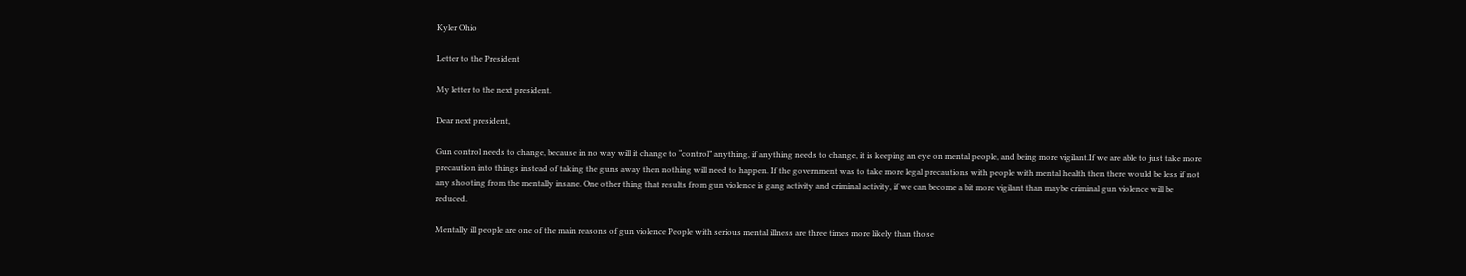Kyler Ohio

Letter to the President

My letter to the next president.

Dear next president,

Gun control needs to change, because in no way will it change to “control” anything, if anything needs to change, it is keeping an eye on mental people, and being more vigilant.If we are able to just take more precaution into things instead of taking the guns away then nothing will need to happen. If the government was to take more legal precautions with people with mental health then there would be less if not any shooting from the mentally insane. One other thing that results from gun violence is gang activity and criminal activity, if we can become a bit more vigilant than maybe criminal gun violence will be reduced.

Mentally ill people are one of the main reasons of gun violence People with serious mental illness are three times more likely than those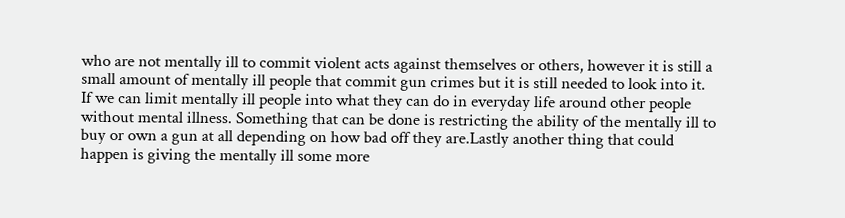who are not mentally ill to commit violent acts against themselves or others, however it is still a small amount of mentally ill people that commit gun crimes but it is still needed to look into it. If we can limit mentally ill people into what they can do in everyday life around other people without mental illness. Something that can be done is restricting the ability of the mentally ill to buy or own a gun at all depending on how bad off they are.Lastly another thing that could happen is giving the mentally ill some more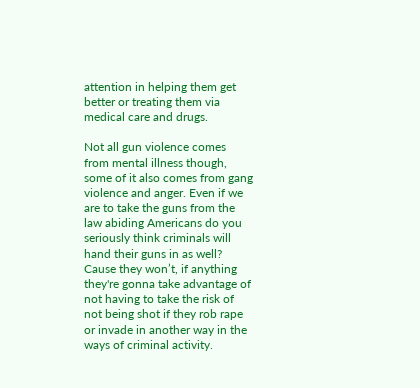attention in helping them get better or treating them via medical care and drugs.

Not all gun violence comes from mental illness though, some of it also comes from gang violence and anger. Even if we are to take the guns from the law abiding Americans do you seriously think criminals will hand their guns in as well? Cause they won’t, if anything they're gonna take advantage of not having to take the risk of not being shot if they rob rape or invade in another way in the ways of criminal activity.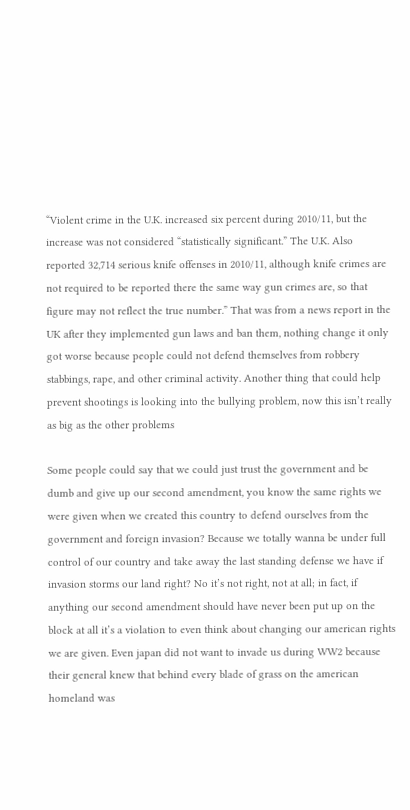“Violent crime in the U.K. increased six percent during 2010/11, but the increase was not considered “statistically significant.” The U.K. Also reported 32,714 serious knife offenses in 2010/11, although knife crimes are not required to be reported there the same way gun crimes are, so that figure may not reflect the true number.” That was from a news report in the UK after they implemented gun laws and ban them, nothing change it only got worse because people could not defend themselves from robbery stabbings, rape, and other criminal activity. Another thing that could help prevent shootings is looking into the bullying problem, now this isn’t really as big as the other problems

Some people could say that we could just trust the government and be dumb and give up our second amendment, you know the same rights we were given when we created this country to defend ourselves from the government and foreign invasion? Because we totally wanna be under full control of our country and take away the last standing defense we have if invasion storms our land right? No it’s not right, not at all; in fact, if anything our second amendment should have never been put up on the block at all it’s a violation to even think about changing our american rights we are given. Even japan did not want to invade us during WW2 because their general knew that behind every blade of grass on the american homeland was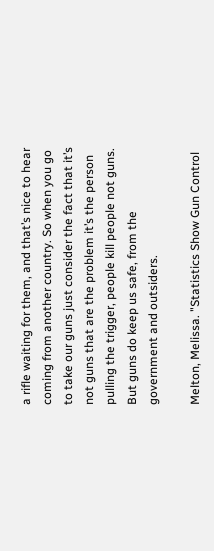a rifle waiting for them, and that’s nice to hear coming from another country. So when you go to take our guns just consider the fact that it’s not guns that are the problem it’s the person pulling the trigger, people kill people not guns. But guns do keep us safe, from the government and outsiders.

Melton, Melissa. "Statistics Show Gun Control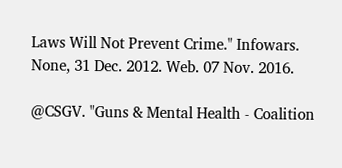Laws Will Not Prevent Crime." Infowars. None, 31 Dec. 2012. Web. 07 Nov. 2016.

@CSGV. "Guns & Mental Health - Coalition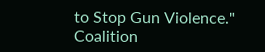to Stop Gun Violence." Coalition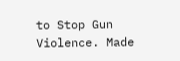to Stop Gun Violence. Made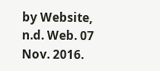by Website, n.d. Web. 07 Nov. 2016.